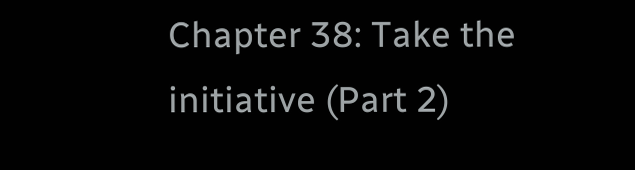Chapter 38: Take the initiative (Part 2)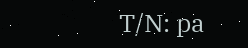T/N: pa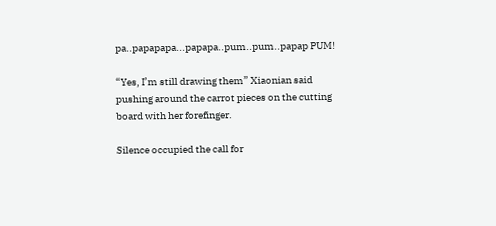pa..papapapa...papapa..pum..pum..papap PUM!

“Yes, I’m still drawing them” Xiaonian said pushing around the carrot pieces on the cutting board with her forefinger.

Silence occupied the call for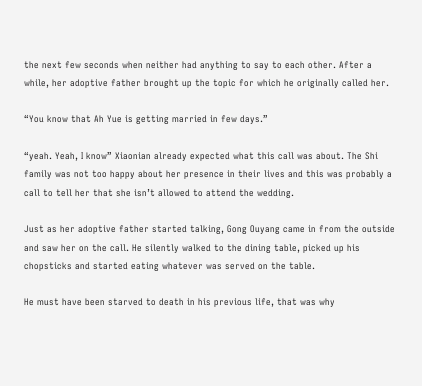the next few seconds when neither had anything to say to each other. After a while, her adoptive father brought up the topic for which he originally called her.

“You know that Ah Yue is getting married in few days.”

“yeah. Yeah, I know” Xiaonian already expected what this call was about. The Shi family was not too happy about her presence in their lives and this was probably a call to tell her that she isn’t allowed to attend the wedding.

Just as her adoptive father started talking, Gong Ouyang came in from the outside and saw her on the call. He silently walked to the dining table, picked up his chopsticks and started eating whatever was served on the table.

He must have been starved to death in his previous life, that was why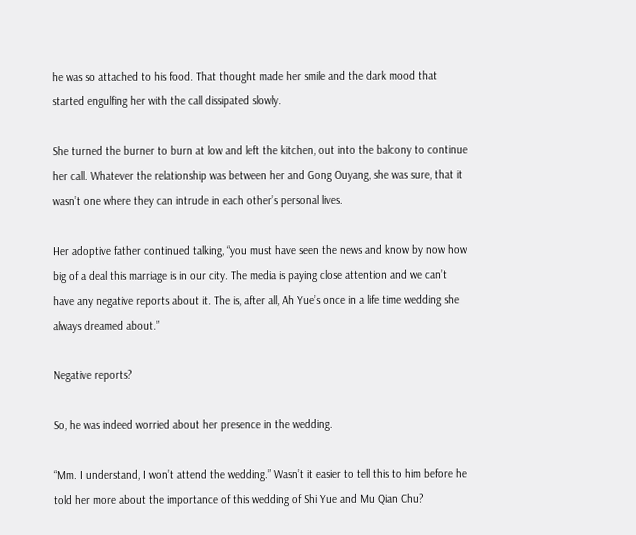he was so attached to his food. That thought made her smile and the dark mood that started engulfing her with the call dissipated slowly.

She turned the burner to burn at low and left the kitchen, out into the balcony to continue her call. Whatever the relationship was between her and Gong Ouyang, she was sure, that it wasn’t one where they can intrude in each other’s personal lives.

Her adoptive father continued talking, “you must have seen the news and know by now how big of a deal this marriage is in our city. The media is paying close attention and we can’t have any negative reports about it. The is, after all, Ah Yue’s once in a life time wedding she always dreamed about.”

Negative reports?

So, he was indeed worried about her presence in the wedding.

“Mm. I understand, I won’t attend the wedding.” Wasn’t it easier to tell this to him before he told her more about the importance of this wedding of Shi Yue and Mu Qian Chu?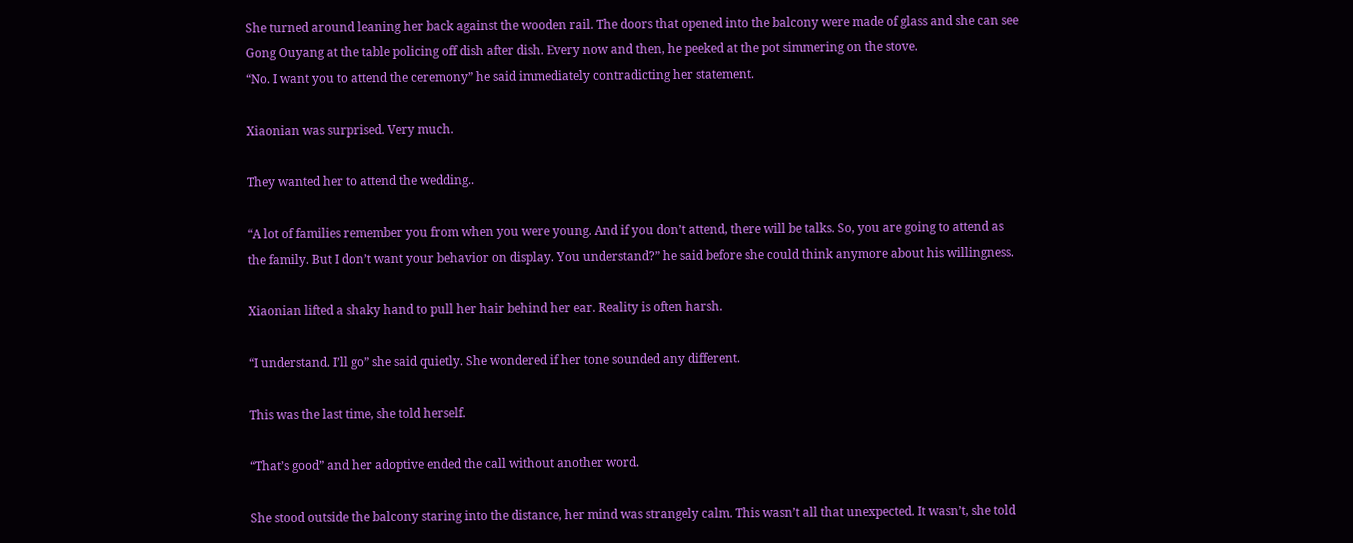She turned around leaning her back against the wooden rail. The doors that opened into the balcony were made of glass and she can see Gong Ouyang at the table policing off dish after dish. Every now and then, he peeked at the pot simmering on the stove.
“No. I want you to attend the ceremony” he said immediately contradicting her statement.

Xiaonian was surprised. Very much.

They wanted her to attend the wedding..

“A lot of families remember you from when you were young. And if you don’t attend, there will be talks. So, you are going to attend as the family. But I don’t want your behavior on display. You understand?” he said before she could think anymore about his willingness.

Xiaonian lifted a shaky hand to pull her hair behind her ear. Reality is often harsh.

“I understand. I’ll go” she said quietly. She wondered if her tone sounded any different.

This was the last time, she told herself.

“That’s good” and her adoptive ended the call without another word.

She stood outside the balcony staring into the distance, her mind was strangely calm. This wasn’t all that unexpected. It wasn’t, she told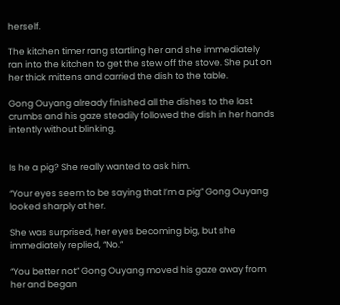herself.

The kitchen timer rang startling her and she immediately ran into the kitchen to get the stew off the stove. She put on her thick mittens and carried the dish to the table.

Gong Ouyang already finished all the dishes to the last crumbs and his gaze steadily followed the dish in her hands intently without blinking.


Is he a pig? She really wanted to ask him.

“Your eyes seem to be saying that I’m a pig” Gong Ouyang looked sharply at her.

She was surprised, her eyes becoming big, but she immediately replied, “No.”

“You better not” Gong Ouyang moved his gaze away from her and began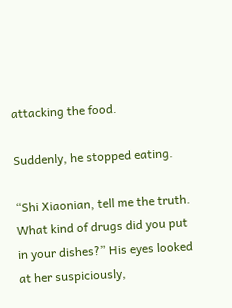attacking the food.

Suddenly, he stopped eating.

“Shi Xiaonian, tell me the truth. What kind of drugs did you put in your dishes?” His eyes looked at her suspiciously,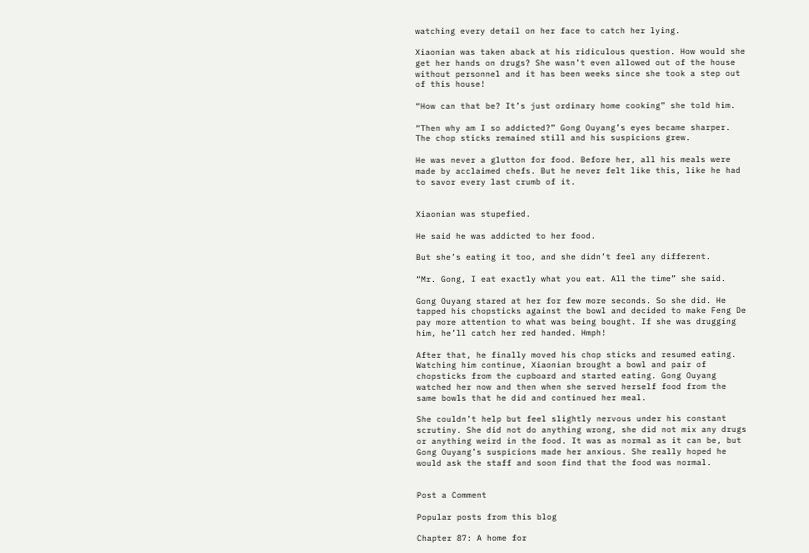watching every detail on her face to catch her lying.

Xiaonian was taken aback at his ridiculous question. How would she get her hands on drugs? She wasn’t even allowed out of the house without personnel and it has been weeks since she took a step out of this house!

“How can that be? It’s just ordinary home cooking” she told him.

“Then why am I so addicted?” Gong Ouyang’s eyes became sharper. The chop sticks remained still and his suspicions grew.

He was never a glutton for food. Before her, all his meals were made by acclaimed chefs. But he never felt like this, like he had to savor every last crumb of it.


Xiaonian was stupefied.

He said he was addicted to her food.

But she’s eating it too, and she didn’t feel any different.

“Mr. Gong, I eat exactly what you eat. All the time” she said.

Gong Ouyang stared at her for few more seconds. So she did. He tapped his chopsticks against the bowl and decided to make Feng De pay more attention to what was being bought. If she was drugging him, he’ll catch her red handed. Hmph!

After that, he finally moved his chop sticks and resumed eating. Watching him continue, Xiaonian brought a bowl and pair of chopsticks from the cupboard and started eating. Gong Ouyang watched her now and then when she served herself food from the same bowls that he did and continued her meal.

She couldn’t help but feel slightly nervous under his constant scrutiny. She did not do anything wrong, she did not mix any drugs or anything weird in the food. It was as normal as it can be, but Gong Ouyang’s suspicions made her anxious. She really hoped he would ask the staff and soon find that the food was normal.


Post a Comment

Popular posts from this blog

Chapter 87: A home for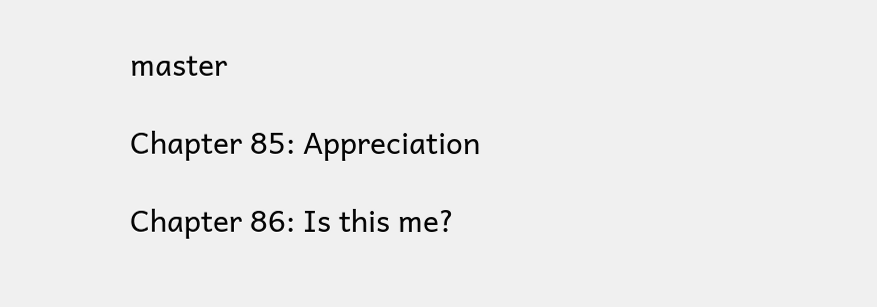master

Chapter 85: Appreciation

Chapter 86: Is this me?